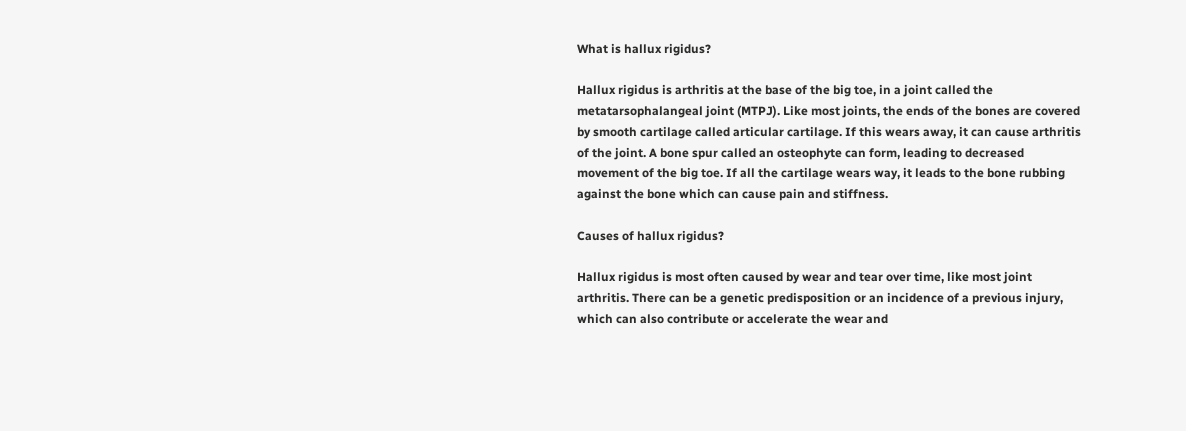What is hallux rigidus?

Hallux rigidus is arthritis at the base of the big toe, in a joint called the metatarsophalangeal joint (MTPJ). Like most joints, the ends of the bones are covered by smooth cartilage called articular cartilage. If this wears away, it can cause arthritis of the joint. A bone spur called an osteophyte can form, leading to decreased movement of the big toe. If all the cartilage wears way, it leads to the bone rubbing against the bone which can cause pain and stiffness.

Causes of hallux rigidus?

Hallux rigidus is most often caused by wear and tear over time, like most joint arthritis. There can be a genetic predisposition or an incidence of a previous injury, which can also contribute or accelerate the wear and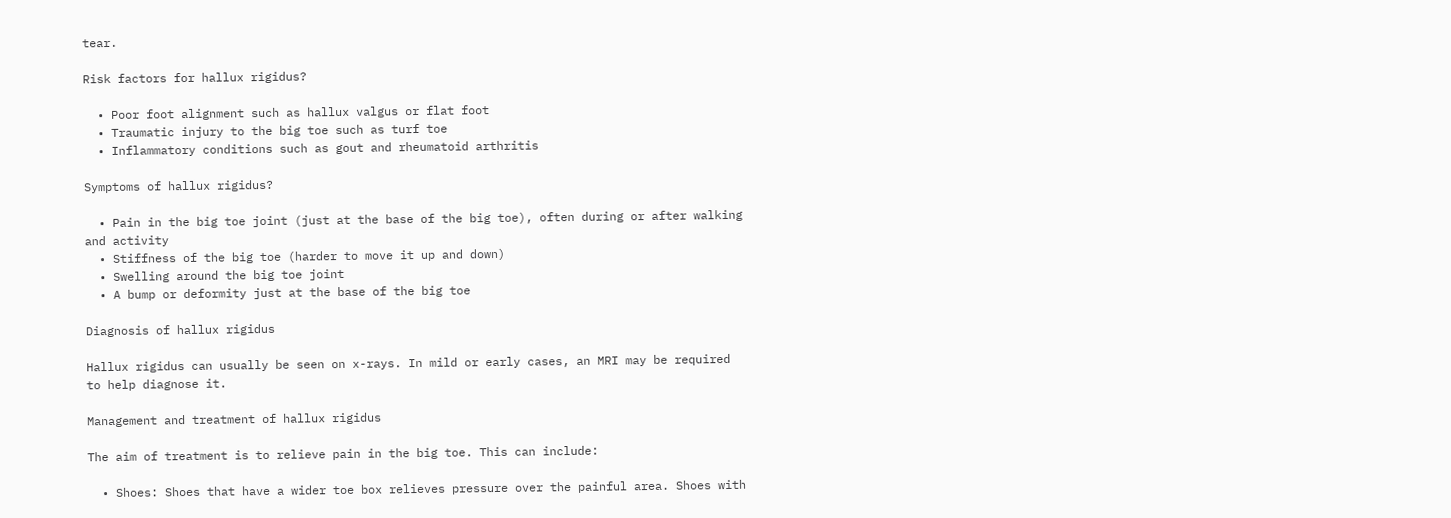tear.

Risk factors for hallux rigidus?

  • Poor foot alignment such as hallux valgus or flat foot
  • Traumatic injury to the big toe such as turf toe
  • Inflammatory conditions such as gout and rheumatoid arthritis

Symptoms of hallux rigidus?

  • Pain in the big toe joint (just at the base of the big toe), often during or after walking and activity
  • Stiffness of the big toe (harder to move it up and down)
  • Swelling around the big toe joint
  • A bump or deformity just at the base of the big toe

Diagnosis of hallux rigidus

Hallux rigidus can usually be seen on x-rays. In mild or early cases, an MRI may be required to help diagnose it.

Management and treatment of hallux rigidus

The aim of treatment is to relieve pain in the big toe. This can include:

  • Shoes: Shoes that have a wider toe box relieves pressure over the painful area. Shoes with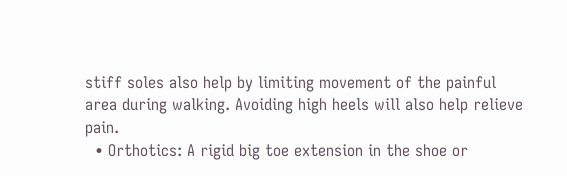stiff soles also help by limiting movement of the painful area during walking. Avoiding high heels will also help relieve pain.
  • Orthotics: A rigid big toe extension in the shoe or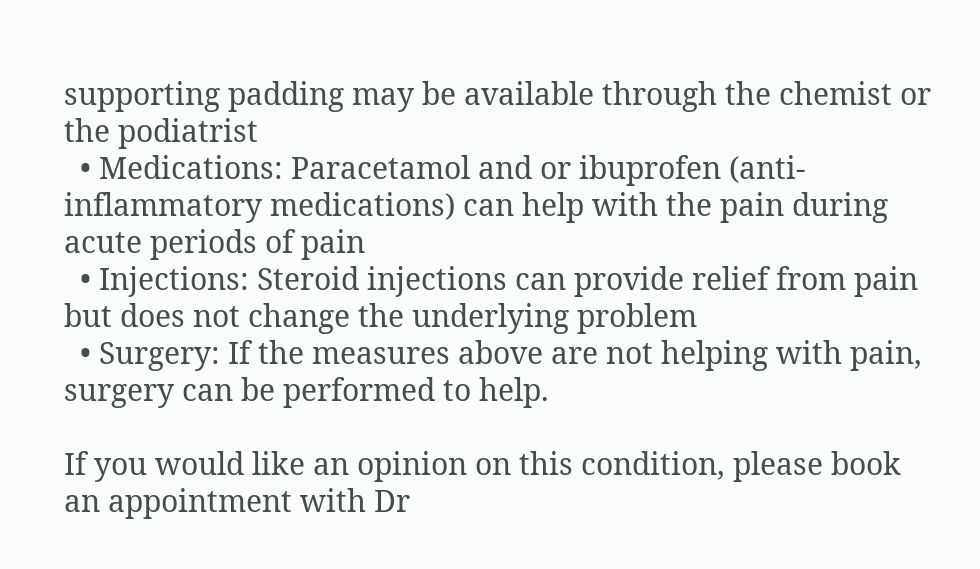supporting padding may be available through the chemist or the podiatrist
  • Medications: Paracetamol and or ibuprofen (anti-inflammatory medications) can help with the pain during acute periods of pain
  • Injections: Steroid injections can provide relief from pain but does not change the underlying problem
  • Surgery: If the measures above are not helping with pain, surgery can be performed to help.

If you would like an opinion on this condition, please book an appointment with Dr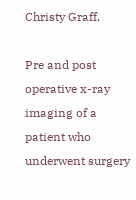Christy Graff.

Pre and post operative x-ray imaging of a patient who underwent surgery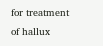for treatment of hallux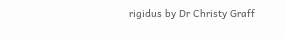rigidus by Dr Christy Graff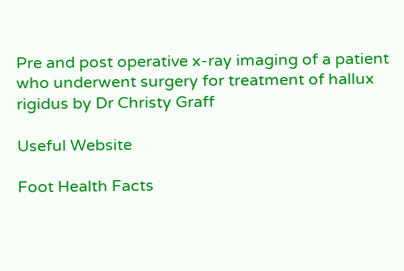Pre and post operative x-ray imaging of a patient who underwent surgery for treatment of hallux rigidus by Dr Christy Graff

Useful Website

Foot Health Facts